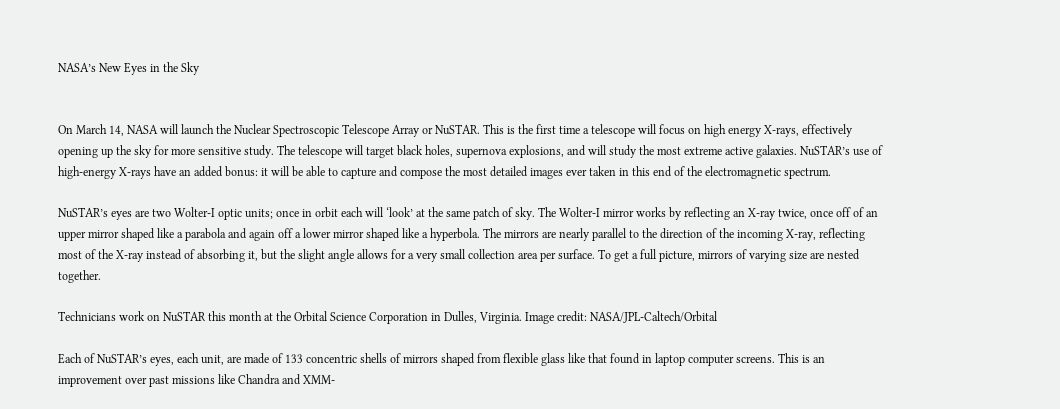NASA’s New Eyes in the Sky


On March 14, NASA will launch the Nuclear Spectroscopic Telescope Array or NuSTAR. This is the first time a telescope will focus on high energy X-rays, effectively opening up the sky for more sensitive study. The telescope will target black holes, supernova explosions, and will study the most extreme active galaxies. NuSTAR’s use of high-energy X-rays have an added bonus: it will be able to capture and compose the most detailed images ever taken in this end of the electromagnetic spectrum.

NuSTAR’s eyes are two Wolter-I optic units; once in orbit each will ‘look’ at the same patch of sky. The Wolter-I mirror works by reflecting an X-ray twice, once off of an upper mirror shaped like a parabola and again off a lower mirror shaped like a hyperbola. The mirrors are nearly parallel to the direction of the incoming X-ray, reflecting most of the X-ray instead of absorbing it, but the slight angle allows for a very small collection area per surface. To get a full picture, mirrors of varying size are nested together.

Technicians work on NuSTAR this month at the Orbital Science Corporation in Dulles, Virginia. Image credit: NASA/JPL-Caltech/Orbital

Each of NuSTAR’s eyes, each unit, are made of 133 concentric shells of mirrors shaped from flexible glass like that found in laptop computer screens. This is an improvement over past missions like Chandra and XMM-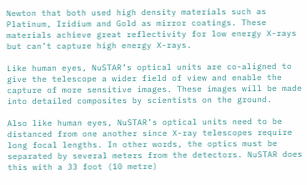Newton that both used high density materials such as Platinum, Iridium and Gold as mirror coatings. These materials achieve great reflectivity for low energy X-rays but can’t capture high energy X-rays.

Like human eyes, NuSTAR’s optical units are co-aligned to give the telescope a wider field of view and enable the capture of more sensitive images. These images will be made into detailed composites by scientists on the ground.

Also like human eyes, NuSTAR’s optical units need to be distanced from one another since X-ray telescopes require long focal lengths. In other words, the optics must be separated by several meters from the detectors. NuSTAR does this with a 33 foot (10 metre)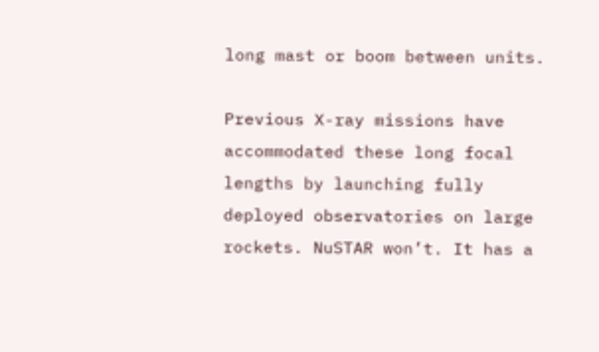long mast or boom between units.

Previous X-ray missions have accommodated these long focal lengths by launching fully deployed observatories on large rockets. NuSTAR won’t. It has a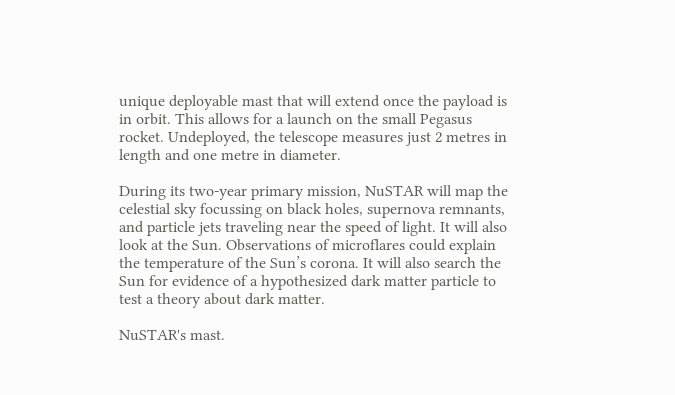unique deployable mast that will extend once the payload is in orbit. This allows for a launch on the small Pegasus rocket. Undeployed, the telescope measures just 2 metres in length and one metre in diameter.

During its two-year primary mission, NuSTAR will map the celestial sky focussing on black holes, supernova remnants, and particle jets traveling near the speed of light. It will also look at the Sun. Observations of microflares could explain the temperature of the Sun’s corona. It will also search the Sun for evidence of a hypothesized dark matter particle to test a theory about dark matter.

NuSTAR's mast.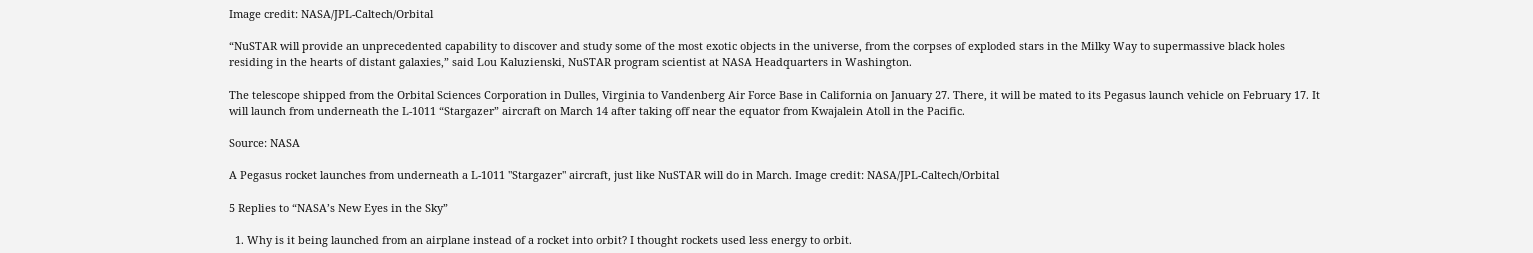Image credit: NASA/JPL-Caltech/Orbital

“NuSTAR will provide an unprecedented capability to discover and study some of the most exotic objects in the universe, from the corpses of exploded stars in the Milky Way to supermassive black holes residing in the hearts of distant galaxies,” said Lou Kaluzienski, NuSTAR program scientist at NASA Headquarters in Washington.

The telescope shipped from the Orbital Sciences Corporation in Dulles, Virginia to Vandenberg Air Force Base in California on January 27. There, it will be mated to its Pegasus launch vehicle on February 17. It will launch from underneath the L-1011 “Stargazer” aircraft on March 14 after taking off near the equator from Kwajalein Atoll in the Pacific.

Source: NASA

A Pegasus rocket launches from underneath a L-1011 "Stargazer" aircraft, just like NuSTAR will do in March. Image credit: NASA/JPL-Caltech/Orbital

5 Replies to “NASA’s New Eyes in the Sky”

  1. Why is it being launched from an airplane instead of a rocket into orbit? I thought rockets used less energy to orbit.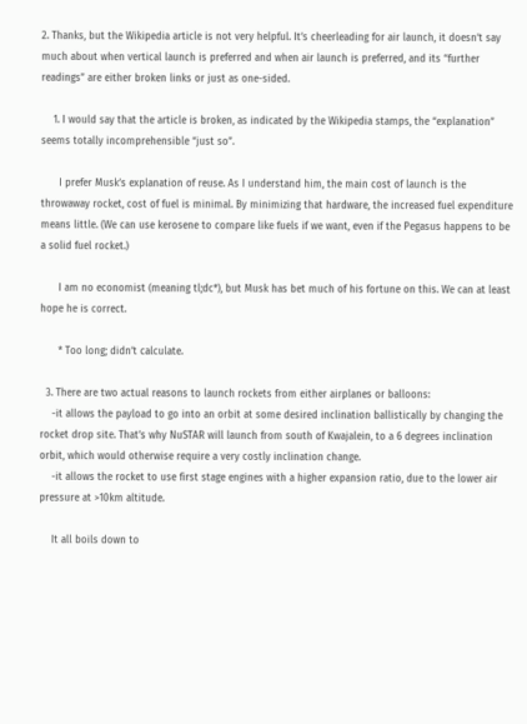2. Thanks, but the Wikipedia article is not very helpful. It’s cheerleading for air launch, it doesn’t say much about when vertical launch is preferred and when air launch is preferred, and its “further readings” are either broken links or just as one-sided.

    1. I would say that the article is broken, as indicated by the Wikipedia stamps, the “explanation” seems totally incomprehensible “just so”.

      I prefer Musk’s explanation of reuse. As I understand him, the main cost of launch is the throwaway rocket, cost of fuel is minimal. By minimizing that hardware, the increased fuel expenditure means little. (We can use kerosene to compare like fuels if we want, even if the Pegasus happens to be a solid fuel rocket.)

      I am no economist (meaning tl;dc*), but Musk has bet much of his fortune on this. We can at least hope he is correct.

      * Too long; didn’t calculate.

  3. There are two actual reasons to launch rockets from either airplanes or balloons:
    -it allows the payload to go into an orbit at some desired inclination ballistically by changing the rocket drop site. That’s why NuSTAR will launch from south of Kwajalein, to a 6 degrees inclination orbit, which would otherwise require a very costly inclination change.
    -it allows the rocket to use first stage engines with a higher expansion ratio, due to the lower air pressure at >10km altitude.

    It all boils down to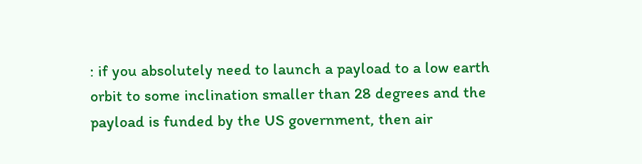: if you absolutely need to launch a payload to a low earth orbit to some inclination smaller than 28 degrees and the payload is funded by the US government, then air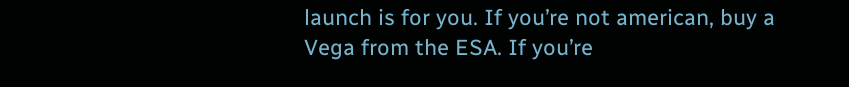launch is for you. If you’re not american, buy a Vega from the ESA. If you’re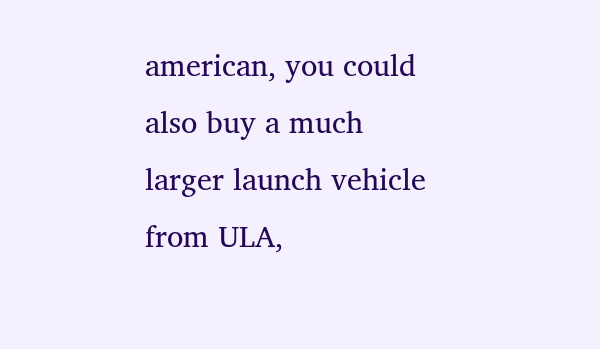american, you could also buy a much larger launch vehicle from ULA,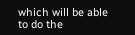which will be able to do the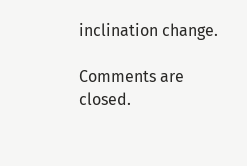inclination change.

Comments are closed.